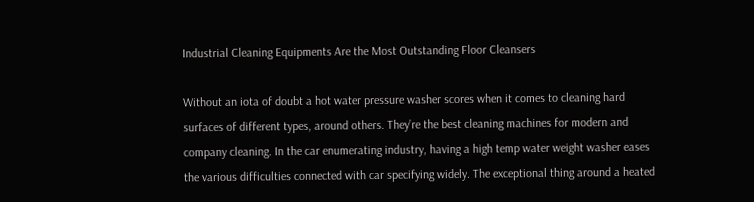Industrial Cleaning Equipments Are the Most Outstanding Floor Cleansers

Without an iota of doubt a hot water pressure washer scores when it comes to cleaning hard surfaces of different types, around others. They’re the best cleaning machines for modern and company cleaning. In the car enumerating industry, having a high temp water weight washer eases the various difficulties connected with car specifying widely. The exceptional thing around a heated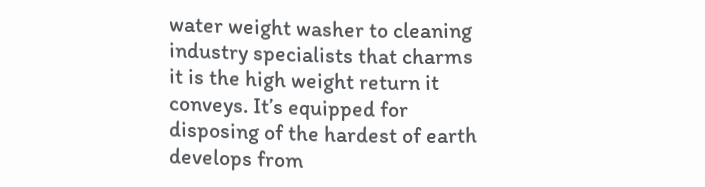water weight washer to cleaning industry specialists that charms it is the high weight return it conveys. It’s equipped for disposing of the hardest of earth develops from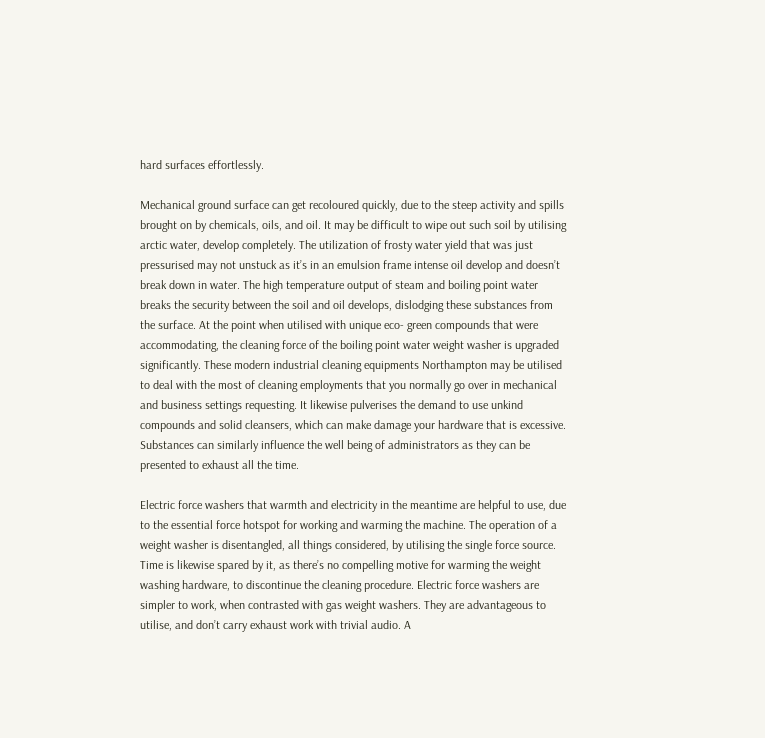hard surfaces effortlessly.

Mechanical ground surface can get recoloured quickly, due to the steep activity and spills brought on by chemicals, oils, and oil. It may be difficult to wipe out such soil by utilising arctic water, develop completely. The utilization of frosty water yield that was just pressurised may not unstuck as it’s in an emulsion frame intense oil develop and doesn’t break down in water. The high temperature output of steam and boiling point water breaks the security between the soil and oil develops, dislodging these substances from the surface. At the point when utilised with unique eco- green compounds that were accommodating, the cleaning force of the boiling point water weight washer is upgraded significantly. These modern industrial cleaning equipments Northampton may be utilised to deal with the most of cleaning employments that you normally go over in mechanical and business settings requesting. It likewise pulverises the demand to use unkind compounds and solid cleansers, which can make damage your hardware that is excessive. Substances can similarly influence the well being of administrators as they can be presented to exhaust all the time.

Electric force washers that warmth and electricity in the meantime are helpful to use, due to the essential force hotspot for working and warming the machine. The operation of a weight washer is disentangled, all things considered, by utilising the single force source. Time is likewise spared by it, as there’s no compelling motive for warming the weight washing hardware, to discontinue the cleaning procedure. Electric force washers are simpler to work, when contrasted with gas weight washers. They are advantageous to utilise, and don’t carry exhaust work with trivial audio. A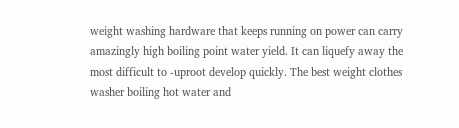weight washing hardware that keeps running on power can carry amazingly high boiling point water yield. It can liquefy away the most difficult to -uproot develop quickly. The best weight clothes washer boiling hot water and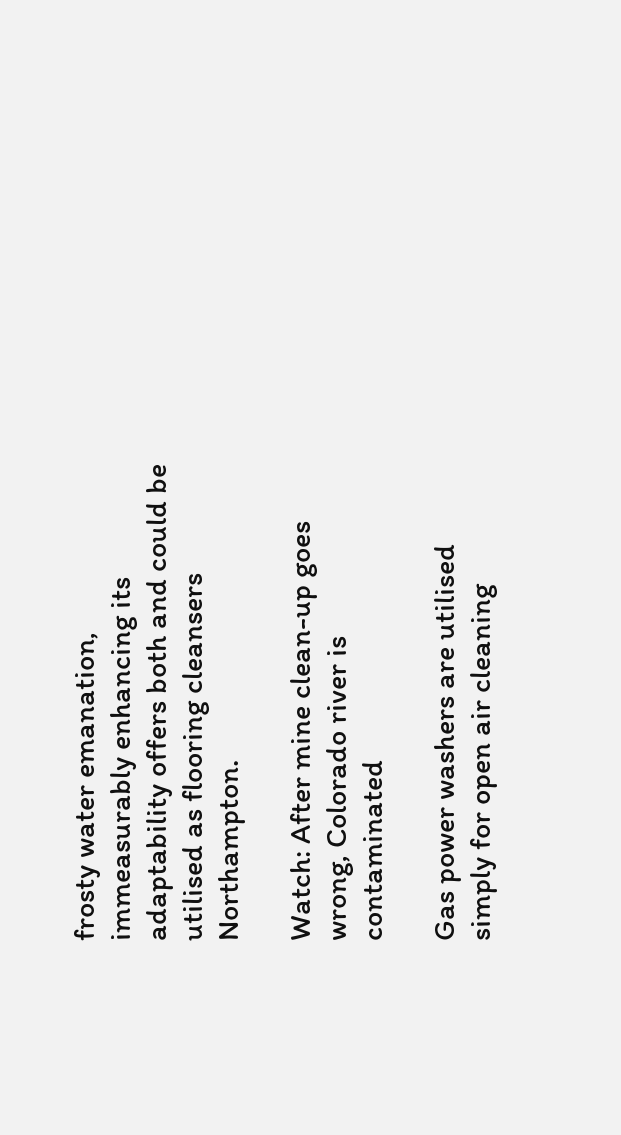frosty water emanation, immeasurably enhancing its adaptability offers both and could be utilised as flooring cleansers Northampton.

Watch: After mine clean-up goes wrong, Colorado river is contaminated

Gas power washers are utilised simply for open air cleaning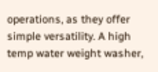operations, as they offer simple versatility. A high temp water weight washer,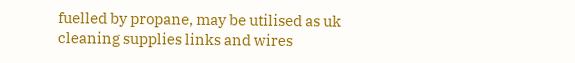fuelled by propane, may be utilised as uk cleaning supplies links and wires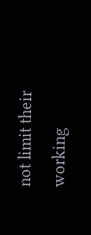not limit their working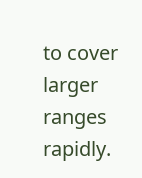to cover larger ranges rapidly.